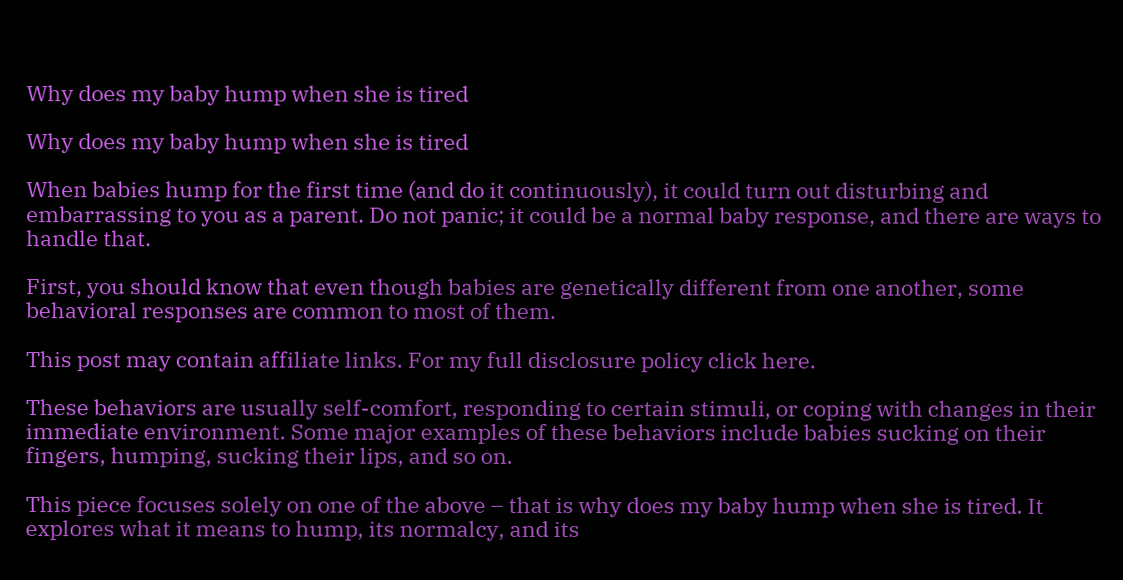Why does my baby hump when she is tired

Why does my baby hump when she is tired

When babies hump for the first time (and do it continuously), it could turn out disturbing and embarrassing to you as a parent. Do not panic; it could be a normal baby response, and there are ways to handle that.

First, you should know that even though babies are genetically different from one another, some behavioral responses are common to most of them.

This post may contain affiliate links. For my full disclosure policy click here.

These behaviors are usually self-comfort, responding to certain stimuli, or coping with changes in their immediate environment. Some major examples of these behaviors include babies sucking on their fingers, humping, sucking their lips, and so on.

This piece focuses solely on one of the above – that is why does my baby hump when she is tired. It explores what it means to hump, its normalcy, and its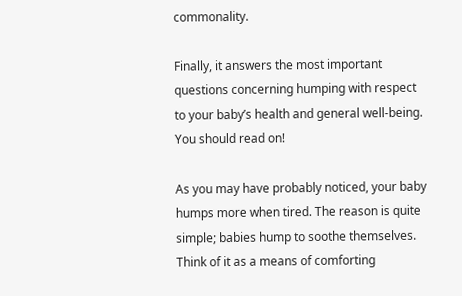commonality.

Finally, it answers the most important questions concerning humping with respect to your baby’s health and general well-being. You should read on!

As you may have probably noticed, your baby humps more when tired. The reason is quite simple; babies hump to soothe themselves. Think of it as a means of comforting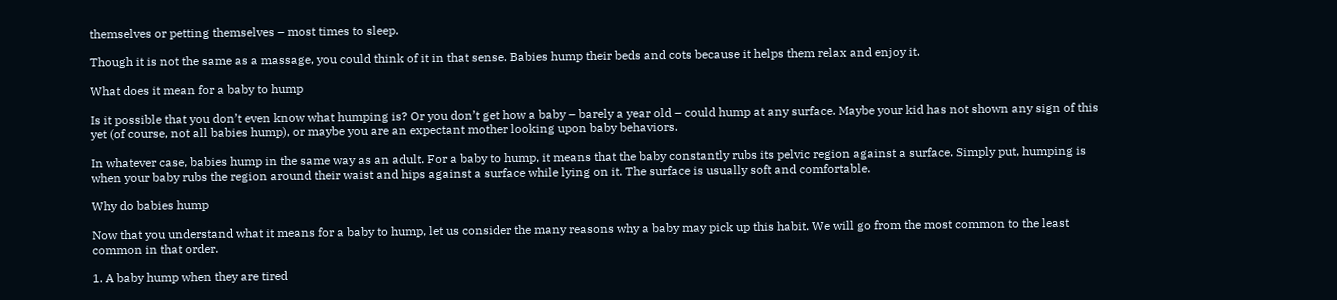themselves or petting themselves – most times to sleep.

Though it is not the same as a massage, you could think of it in that sense. Babies hump their beds and cots because it helps them relax and enjoy it.

What does it mean for a baby to hump

Is it possible that you don’t even know what humping is? Or you don’t get how a baby – barely a year old – could hump at any surface. Maybe your kid has not shown any sign of this yet (of course, not all babies hump), or maybe you are an expectant mother looking upon baby behaviors.

In whatever case, babies hump in the same way as an adult. For a baby to hump, it means that the baby constantly rubs its pelvic region against a surface. Simply put, humping is when your baby rubs the region around their waist and hips against a surface while lying on it. The surface is usually soft and comfortable.

Why do babies hump

Now that you understand what it means for a baby to hump, let us consider the many reasons why a baby may pick up this habit. We will go from the most common to the least common in that order.

1. A baby hump when they are tired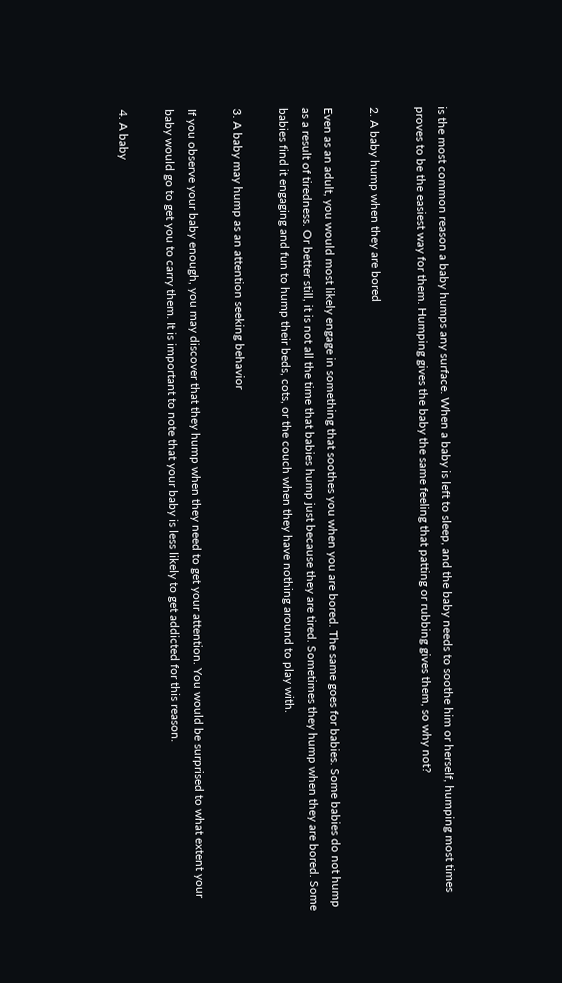is the most common reason a baby humps any surface. When a baby is left to sleep, and the baby needs to soothe him or herself, humping most times proves to be the easiest way for them. Humping gives the baby the same feeling that patting or rubbing gives them, so why not?

2. A baby hump when they are bored

Even as an adult, you would most likely engage in something that soothes you when you are bored. The same goes for babies. Some babies do not hump as a result of tiredness. Or better still, it is not all the time that babies hump just because they are tired. Sometimes they hump when they are bored. Some babies find it engaging and fun to hump their beds, cots, or the couch when they have nothing around to play with.

3. A baby may hump as an attention seeking behavior

If you observe your baby enough, you may discover that they hump when they need to get your attention. You would be surprised to what extent your baby would go to get you to carry them. It is important to note that your baby is less likely to get addicted for this reason.

4. A baby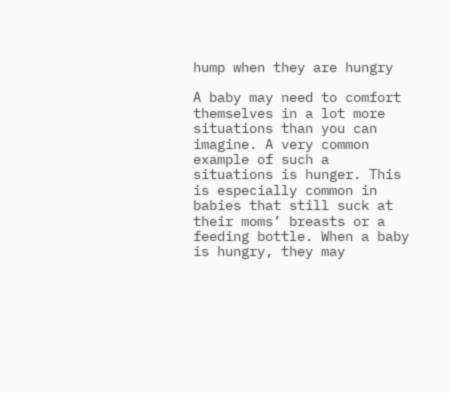hump when they are hungry

A baby may need to comfort themselves in a lot more situations than you can imagine. A very common example of such a situations is hunger. This is especially common in babies that still suck at their moms’ breasts or a feeding bottle. When a baby is hungry, they may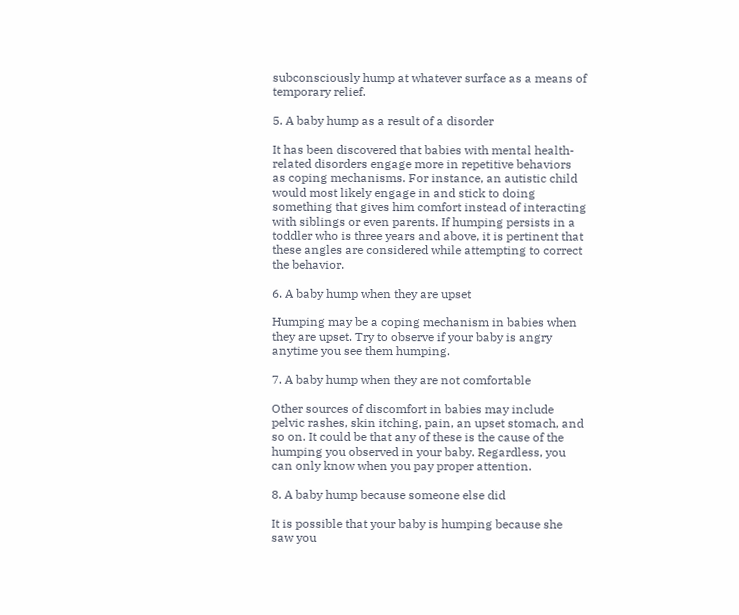subconsciously hump at whatever surface as a means of temporary relief.

5. A baby hump as a result of a disorder

It has been discovered that babies with mental health-related disorders engage more in repetitive behaviors as coping mechanisms. For instance, an autistic child would most likely engage in and stick to doing something that gives him comfort instead of interacting with siblings or even parents. If humping persists in a toddler who is three years and above, it is pertinent that these angles are considered while attempting to correct the behavior.

6. A baby hump when they are upset

Humping may be a coping mechanism in babies when they are upset. Try to observe if your baby is angry anytime you see them humping.

7. A baby hump when they are not comfortable

Other sources of discomfort in babies may include pelvic rashes, skin itching, pain, an upset stomach, and so on. It could be that any of these is the cause of the humping you observed in your baby. Regardless, you can only know when you pay proper attention.

8. A baby hump because someone else did

It is possible that your baby is humping because she saw you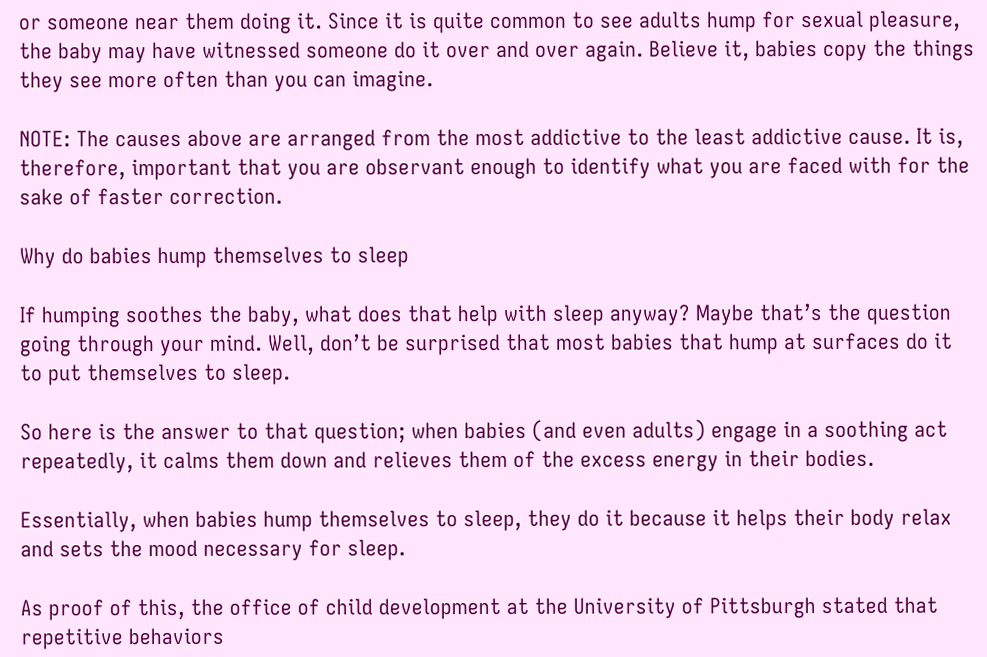or someone near them doing it. Since it is quite common to see adults hump for sexual pleasure, the baby may have witnessed someone do it over and over again. Believe it, babies copy the things they see more often than you can imagine.

NOTE: The causes above are arranged from the most addictive to the least addictive cause. It is, therefore, important that you are observant enough to identify what you are faced with for the sake of faster correction.

Why do babies hump themselves to sleep

If humping soothes the baby, what does that help with sleep anyway? Maybe that’s the question going through your mind. Well, don’t be surprised that most babies that hump at surfaces do it to put themselves to sleep.

So here is the answer to that question; when babies (and even adults) engage in a soothing act repeatedly, it calms them down and relieves them of the excess energy in their bodies.

Essentially, when babies hump themselves to sleep, they do it because it helps their body relax and sets the mood necessary for sleep.

As proof of this, the office of child development at the University of Pittsburgh stated that repetitive behaviors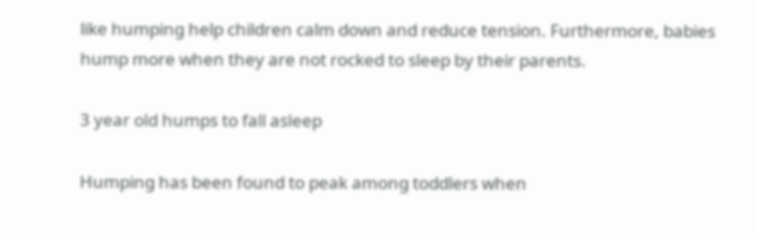like humping help children calm down and reduce tension. Furthermore, babies hump more when they are not rocked to sleep by their parents.

3 year old humps to fall asleep

Humping has been found to peak among toddlers when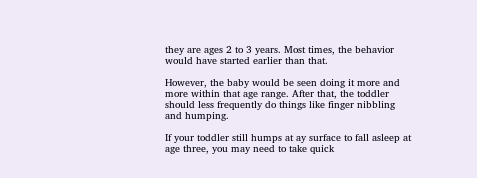they are ages 2 to 3 years. Most times, the behavior would have started earlier than that.

However, the baby would be seen doing it more and more within that age range. After that, the toddler should less frequently do things like finger nibbling and humping.

If your toddler still humps at ay surface to fall asleep at age three, you may need to take quick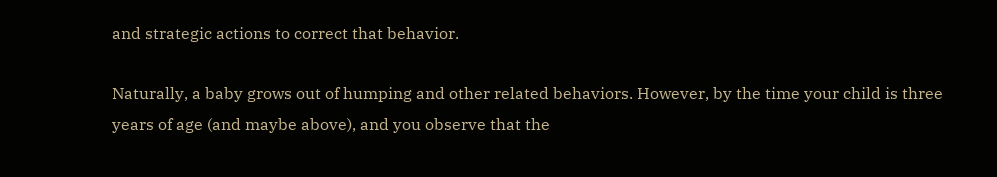and strategic actions to correct that behavior.

Naturally, a baby grows out of humping and other related behaviors. However, by the time your child is three years of age (and maybe above), and you observe that the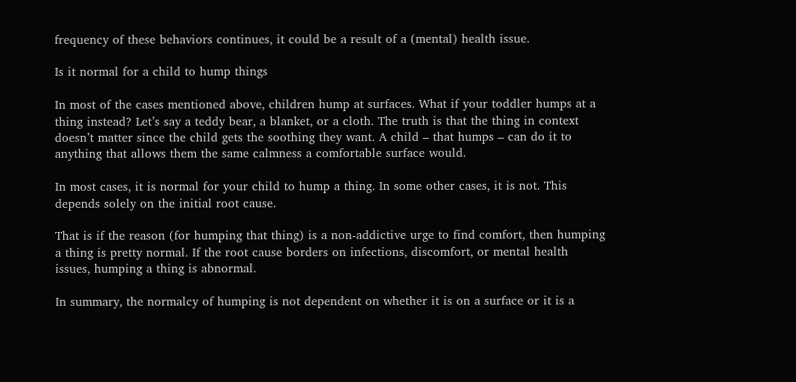frequency of these behaviors continues, it could be a result of a (mental) health issue.

Is it normal for a child to hump things

In most of the cases mentioned above, children hump at surfaces. What if your toddler humps at a thing instead? Let’s say a teddy bear, a blanket, or a cloth. The truth is that the thing in context doesn’t matter since the child gets the soothing they want. A child – that humps – can do it to anything that allows them the same calmness a comfortable surface would.

In most cases, it is normal for your child to hump a thing. In some other cases, it is not. This depends solely on the initial root cause.

That is if the reason (for humping that thing) is a non-addictive urge to find comfort, then humping a thing is pretty normal. If the root cause borders on infections, discomfort, or mental health issues, humping a thing is abnormal.

In summary, the normalcy of humping is not dependent on whether it is on a surface or it is a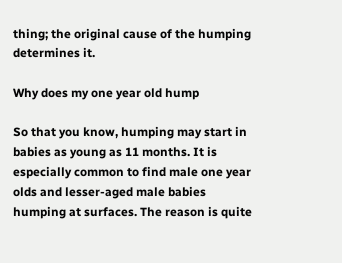thing; the original cause of the humping determines it.

Why does my one year old hump

So that you know, humping may start in babies as young as 11 months. It is especially common to find male one year olds and lesser-aged male babies humping at surfaces. The reason is quite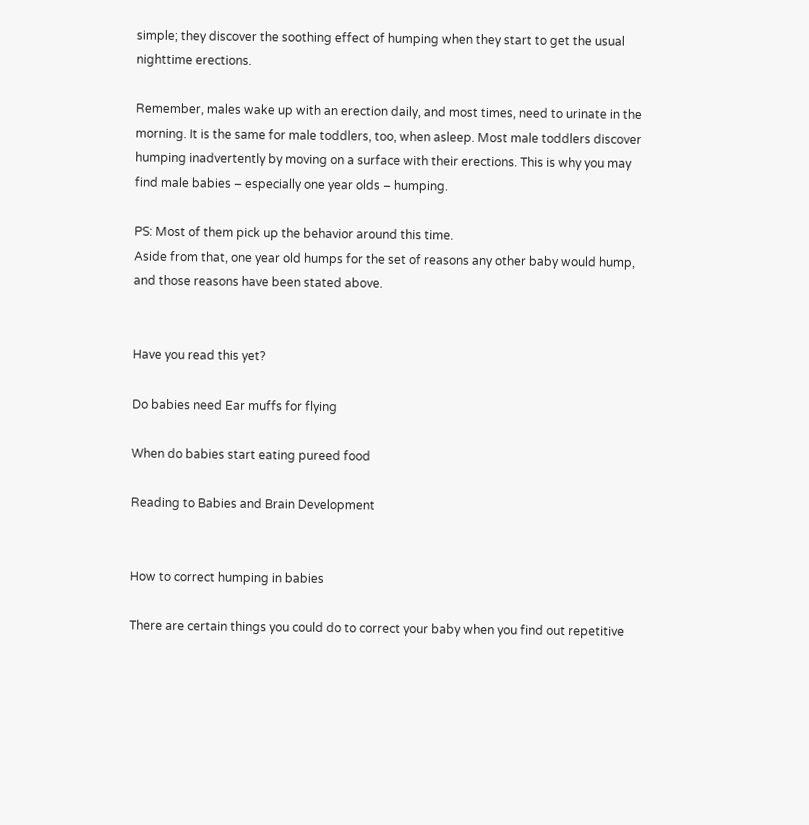simple; they discover the soothing effect of humping when they start to get the usual nighttime erections.

Remember, males wake up with an erection daily, and most times, need to urinate in the morning. It is the same for male toddlers, too, when asleep. Most male toddlers discover humping inadvertently by moving on a surface with their erections. This is why you may find male babies – especially one year olds – humping.

PS: Most of them pick up the behavior around this time.
Aside from that, one year old humps for the set of reasons any other baby would hump, and those reasons have been stated above.


Have you read this yet?

Do babies need Ear muffs for flying

When do babies start eating pureed food

Reading to Babies and Brain Development


How to correct humping in babies

There are certain things you could do to correct your baby when you find out repetitive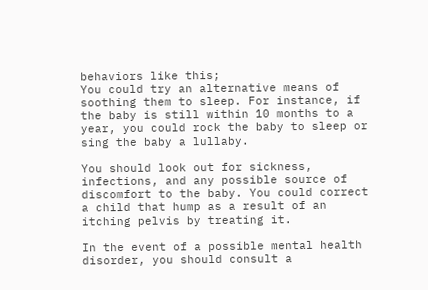behaviors like this;
You could try an alternative means of soothing them to sleep. For instance, if the baby is still within 10 months to a year, you could rock the baby to sleep or sing the baby a lullaby.

You should look out for sickness, infections, and any possible source of discomfort to the baby. You could correct a child that hump as a result of an itching pelvis by treating it.

In the event of a possible mental health disorder, you should consult a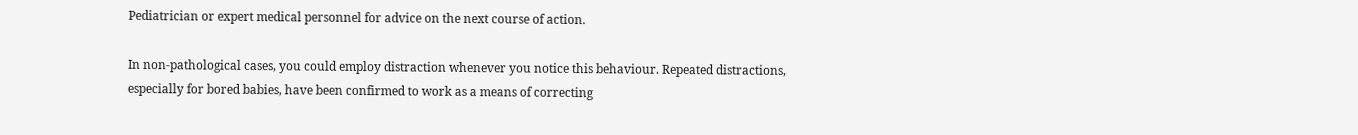Pediatrician or expert medical personnel for advice on the next course of action.

In non-pathological cases, you could employ distraction whenever you notice this behaviour. Repeated distractions, especially for bored babies, have been confirmed to work as a means of correcting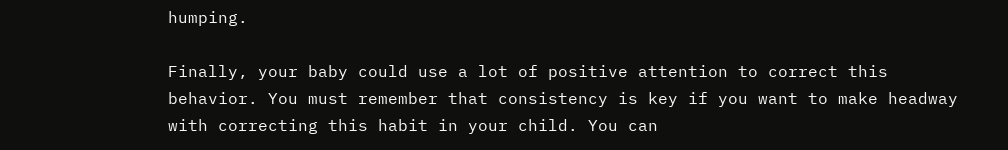humping.

Finally, your baby could use a lot of positive attention to correct this behavior. You must remember that consistency is key if you want to make headway with correcting this habit in your child. You can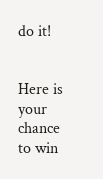do it!


Here is your chance to win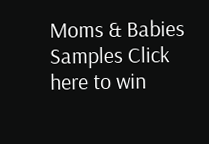Moms & Babies Samples Click here to win